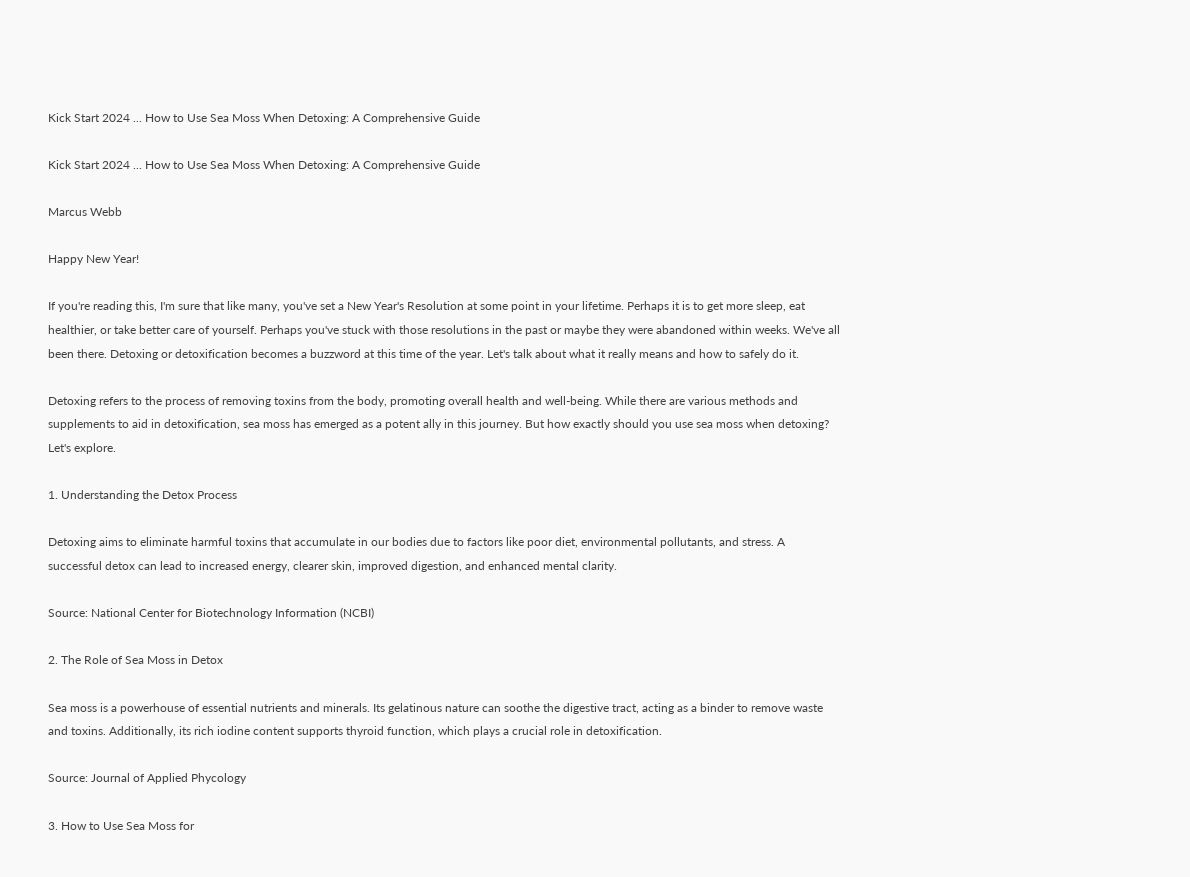Kick Start 2024 ... How to Use Sea Moss When Detoxing: A Comprehensive Guide

Kick Start 2024 ... How to Use Sea Moss When Detoxing: A Comprehensive Guide

Marcus Webb

Happy New Year!

If you're reading this, I'm sure that like many, you've set a New Year's Resolution at some point in your lifetime. Perhaps it is to get more sleep, eat healthier, or take better care of yourself. Perhaps you've stuck with those resolutions in the past or maybe they were abandoned within weeks. We've all been there. Detoxing or detoxification becomes a buzzword at this time of the year. Let's talk about what it really means and how to safely do it.

Detoxing refers to the process of removing toxins from the body, promoting overall health and well-being. While there are various methods and supplements to aid in detoxification, sea moss has emerged as a potent ally in this journey. But how exactly should you use sea moss when detoxing? Let's explore.

1. Understanding the Detox Process

Detoxing aims to eliminate harmful toxins that accumulate in our bodies due to factors like poor diet, environmental pollutants, and stress. A successful detox can lead to increased energy, clearer skin, improved digestion, and enhanced mental clarity.

Source: National Center for Biotechnology Information (NCBI)

2. The Role of Sea Moss in Detox

Sea moss is a powerhouse of essential nutrients and minerals. Its gelatinous nature can soothe the digestive tract, acting as a binder to remove waste and toxins. Additionally, its rich iodine content supports thyroid function, which plays a crucial role in detoxification.

Source: Journal of Applied Phycology

3. How to Use Sea Moss for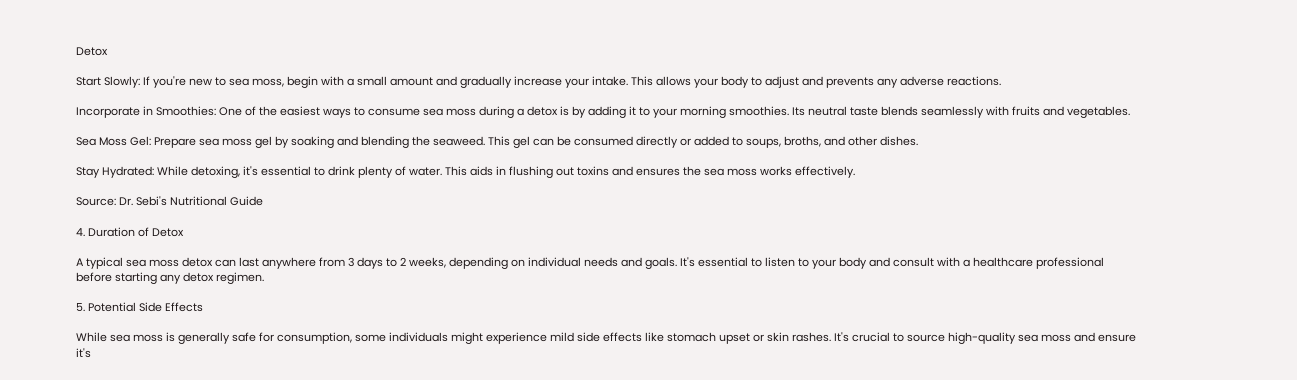Detox

Start Slowly: If you're new to sea moss, begin with a small amount and gradually increase your intake. This allows your body to adjust and prevents any adverse reactions.

Incorporate in Smoothies: One of the easiest ways to consume sea moss during a detox is by adding it to your morning smoothies. Its neutral taste blends seamlessly with fruits and vegetables.

Sea Moss Gel: Prepare sea moss gel by soaking and blending the seaweed. This gel can be consumed directly or added to soups, broths, and other dishes.

Stay Hydrated: While detoxing, it's essential to drink plenty of water. This aids in flushing out toxins and ensures the sea moss works effectively.

Source: Dr. Sebi's Nutritional Guide

4. Duration of Detox

A typical sea moss detox can last anywhere from 3 days to 2 weeks, depending on individual needs and goals. It's essential to listen to your body and consult with a healthcare professional before starting any detox regimen.

5. Potential Side Effects

While sea moss is generally safe for consumption, some individuals might experience mild side effects like stomach upset or skin rashes. It's crucial to source high-quality sea moss and ensure it's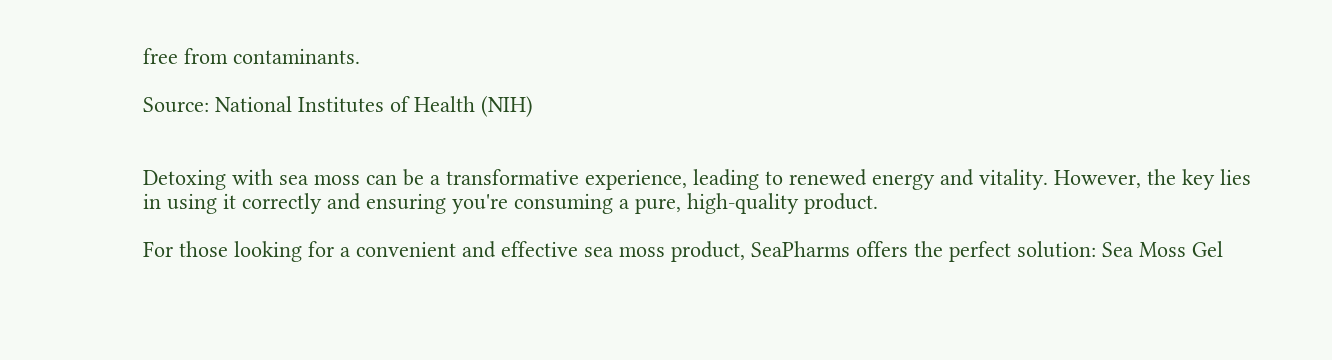free from contaminants.

Source: National Institutes of Health (NIH)


Detoxing with sea moss can be a transformative experience, leading to renewed energy and vitality. However, the key lies in using it correctly and ensuring you're consuming a pure, high-quality product.

For those looking for a convenient and effective sea moss product, SeaPharms offers the perfect solution: Sea Moss Gel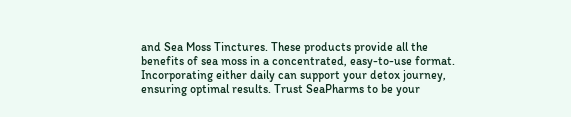and Sea Moss Tinctures. These products provide all the benefits of sea moss in a concentrated, easy-to-use format. Incorporating either daily can support your detox journey, ensuring optimal results. Trust SeaPharms to be your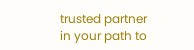trusted partner in your path to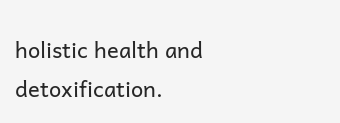holistic health and detoxification.